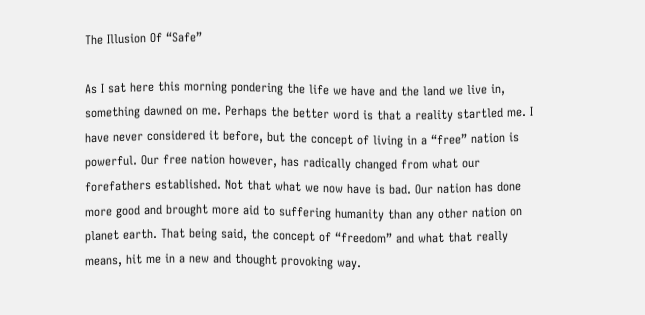The Illusion Of “Safe”

As I sat here this morning pondering the life we have and the land we live in, something dawned on me. Perhaps the better word is that a reality startled me. I have never considered it before, but the concept of living in a “free” nation is powerful. Our free nation however, has radically changed from what our forefathers established. Not that what we now have is bad. Our nation has done more good and brought more aid to suffering humanity than any other nation on planet earth. That being said, the concept of “freedom” and what that really means, hit me in a new and thought provoking way.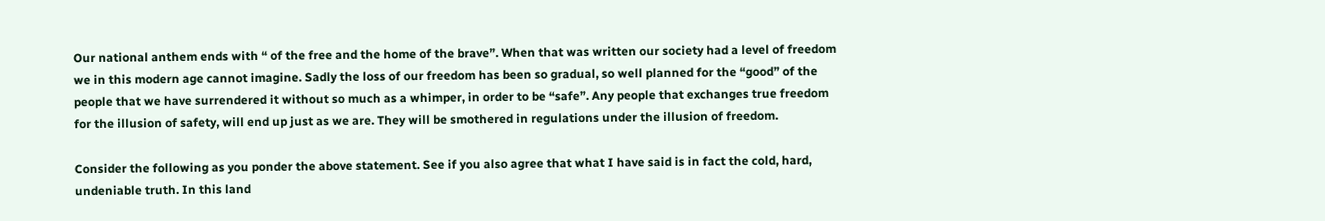Our national anthem ends with “ of the free and the home of the brave”. When that was written our society had a level of freedom we in this modern age cannot imagine. Sadly the loss of our freedom has been so gradual, so well planned for the “good” of the people that we have surrendered it without so much as a whimper, in order to be “safe”. Any people that exchanges true freedom for the illusion of safety, will end up just as we are. They will be smothered in regulations under the illusion of freedom.

Consider the following as you ponder the above statement. See if you also agree that what I have said is in fact the cold, hard, undeniable truth. In this land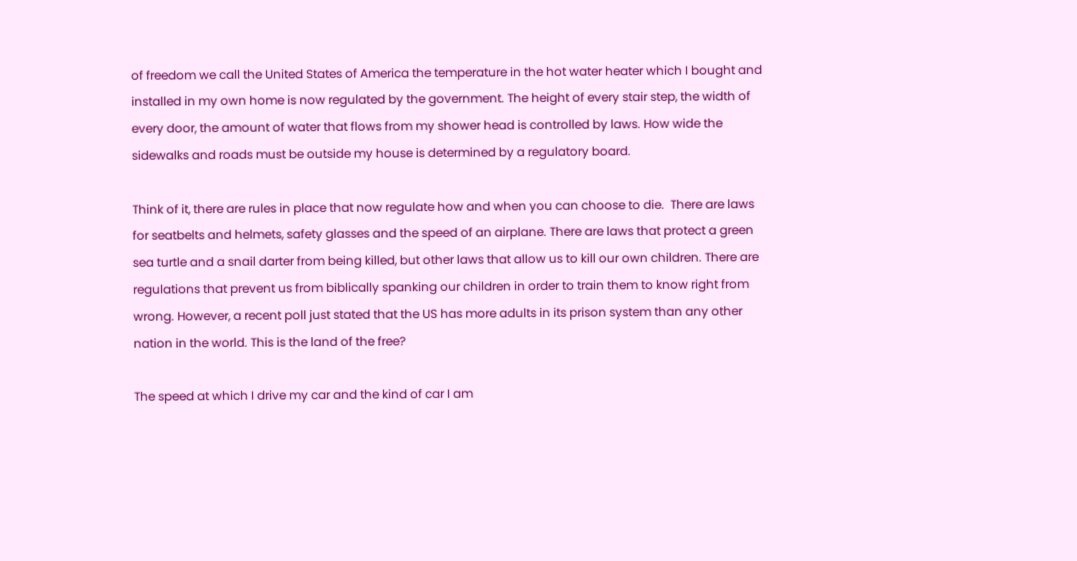of freedom we call the United States of America the temperature in the hot water heater which I bought and installed in my own home is now regulated by the government. The height of every stair step, the width of every door, the amount of water that flows from my shower head is controlled by laws. How wide the sidewalks and roads must be outside my house is determined by a regulatory board.

Think of it, there are rules in place that now regulate how and when you can choose to die.  There are laws for seatbelts and helmets, safety glasses and the speed of an airplane. There are laws that protect a green sea turtle and a snail darter from being killed, but other laws that allow us to kill our own children. There are regulations that prevent us from biblically spanking our children in order to train them to know right from wrong. However, a recent poll just stated that the US has more adults in its prison system than any other nation in the world. This is the land of the free?

The speed at which I drive my car and the kind of car I am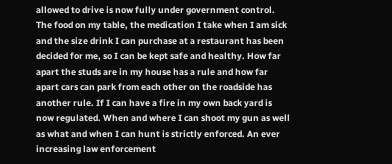allowed to drive is now fully under government control. The food on my table, the medication I take when I am sick and the size drink I can purchase at a restaurant has been decided for me, so I can be kept safe and healthy. How far apart the studs are in my house has a rule and how far apart cars can park from each other on the roadside has another rule. If I can have a fire in my own back yard is now regulated. When and where I can shoot my gun as well as what and when I can hunt is strictly enforced. An ever increasing law enforcement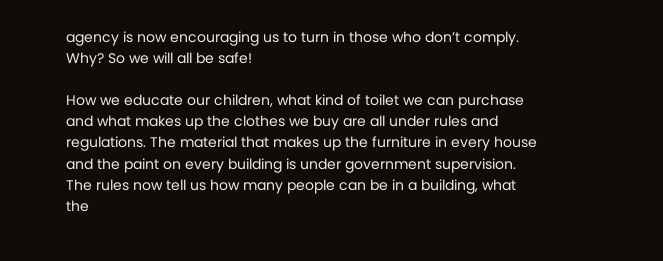agency is now encouraging us to turn in those who don’t comply. Why? So we will all be safe!

How we educate our children, what kind of toilet we can purchase and what makes up the clothes we buy are all under rules and regulations. The material that makes up the furniture in every house and the paint on every building is under government supervision. The rules now tell us how many people can be in a building, what the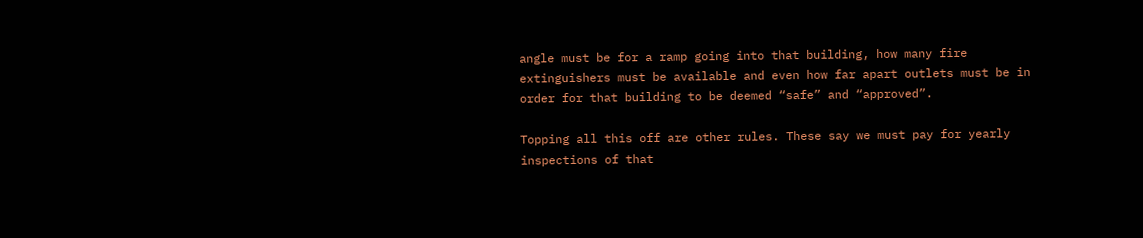angle must be for a ramp going into that building, how many fire extinguishers must be available and even how far apart outlets must be in order for that building to be deemed “safe” and “approved”.

Topping all this off are other rules. These say we must pay for yearly inspections of that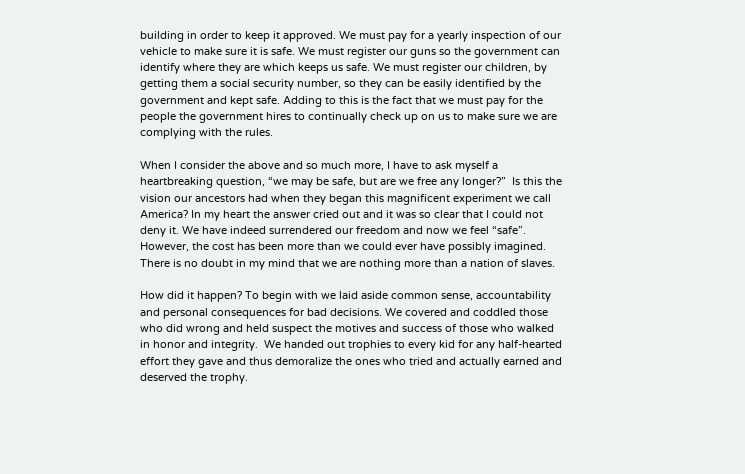building in order to keep it approved. We must pay for a yearly inspection of our vehicle to make sure it is safe. We must register our guns so the government can identify where they are which keeps us safe. We must register our children, by getting them a social security number, so they can be easily identified by the government and kept safe. Adding to this is the fact that we must pay for the people the government hires to continually check up on us to make sure we are complying with the rules.

When I consider the above and so much more, I have to ask myself a heartbreaking question, “we may be safe, but are we free any longer?”  Is this the vision our ancestors had when they began this magnificent experiment we call America? In my heart the answer cried out and it was so clear that I could not deny it. We have indeed surrendered our freedom and now we feel “safe”. However, the cost has been more than we could ever have possibly imagined. There is no doubt in my mind that we are nothing more than a nation of slaves.

How did it happen? To begin with we laid aside common sense, accountability and personal consequences for bad decisions. We covered and coddled those who did wrong and held suspect the motives and success of those who walked in honor and integrity.  We handed out trophies to every kid for any half-hearted effort they gave and thus demoralize the ones who tried and actually earned and deserved the trophy.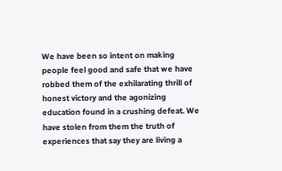We have been so intent on making people feel good and safe that we have robbed them of the exhilarating thrill of honest victory and the agonizing education found in a crushing defeat. We have stolen from them the truth of experiences that say they are living a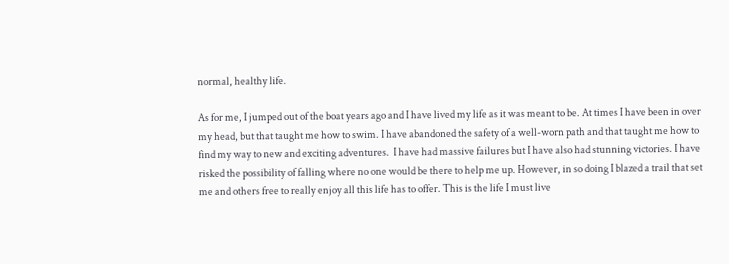normal, healthy life.

As for me, I jumped out of the boat years ago and I have lived my life as it was meant to be. At times I have been in over my head, but that taught me how to swim. I have abandoned the safety of a well-worn path and that taught me how to find my way to new and exciting adventures.  I have had massive failures but I have also had stunning victories. I have risked the possibility of falling where no one would be there to help me up. However, in so doing I blazed a trail that set me and others free to really enjoy all this life has to offer. This is the life I must live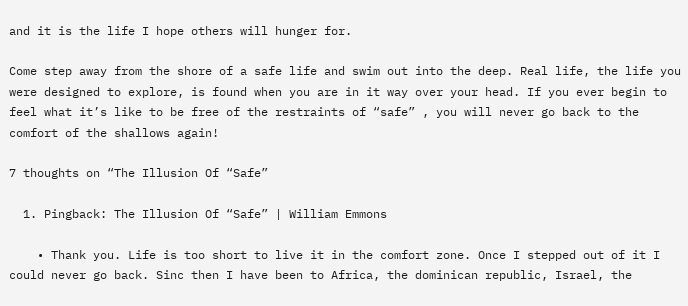and it is the life I hope others will hunger for.

Come step away from the shore of a safe life and swim out into the deep. Real life, the life you were designed to explore, is found when you are in it way over your head. If you ever begin to feel what it’s like to be free of the restraints of “safe” , you will never go back to the comfort of the shallows again!

7 thoughts on “The Illusion Of “Safe”

  1. Pingback: The Illusion Of “Safe” | William Emmons

    • Thank you. Life is too short to live it in the comfort zone. Once I stepped out of it I could never go back. Sinc then I have been to Africa, the dominican republic, Israel, the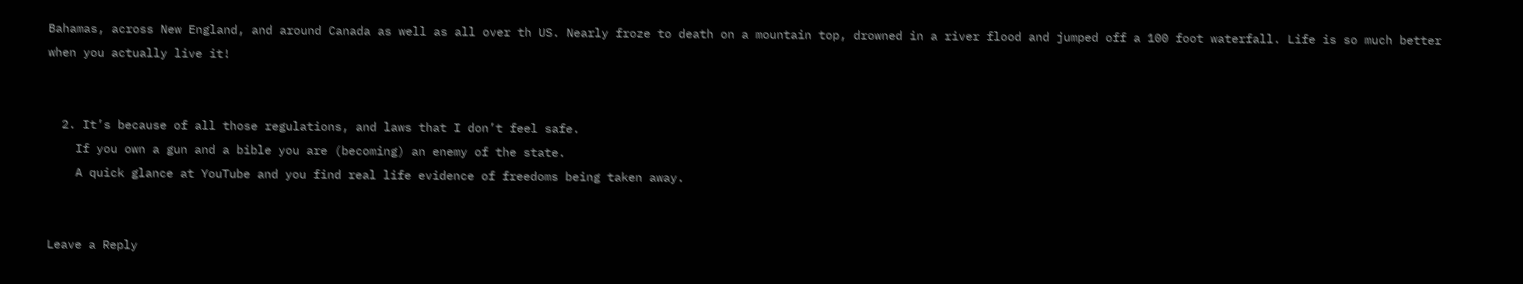Bahamas, across New England, and around Canada as well as all over th US. Nearly froze to death on a mountain top, drowned in a river flood and jumped off a 100 foot waterfall. Life is so much better when you actually live it!


  2. It’s because of all those regulations, and laws that I don’t feel safe.
    If you own a gun and a bible you are (becoming) an enemy of the state.
    A quick glance at YouTube and you find real life evidence of freedoms being taken away.


Leave a Reply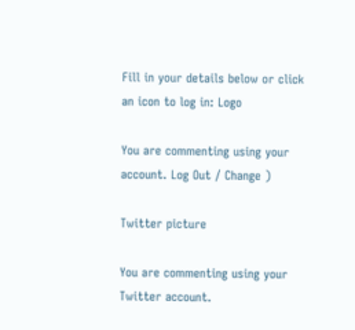Fill in your details below or click an icon to log in: Logo

You are commenting using your account. Log Out / Change )

Twitter picture

You are commenting using your Twitter account.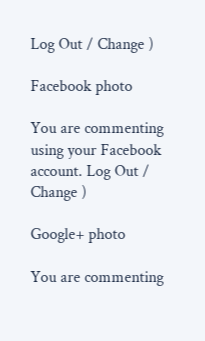Log Out / Change )

Facebook photo

You are commenting using your Facebook account. Log Out / Change )

Google+ photo

You are commenting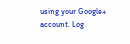using your Google+ account. Log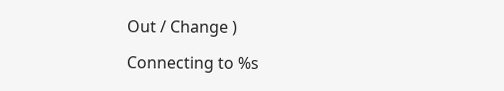Out / Change )

Connecting to %s